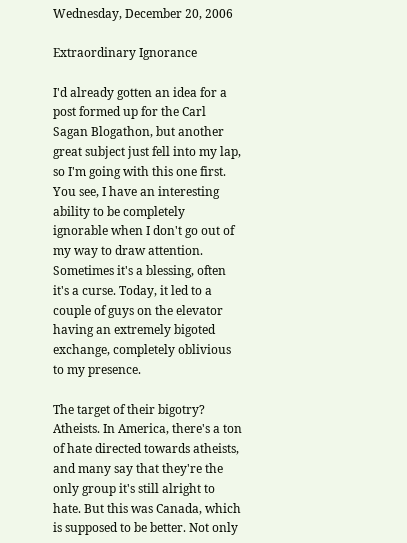Wednesday, December 20, 2006

Extraordinary Ignorance

I'd already gotten an idea for a post formed up for the Carl Sagan Blogathon, but another great subject just fell into my lap, so I'm going with this one first. You see, I have an interesting ability to be completely ignorable when I don't go out of my way to draw attention. Sometimes it's a blessing, often it's a curse. Today, it led to a couple of guys on the elevator having an extremely bigoted exchange, completely oblivious to my presence.

The target of their bigotry? Atheists. In America, there's a ton of hate directed towards atheists, and many say that they're the only group it's still alright to hate. But this was Canada, which is supposed to be better. Not only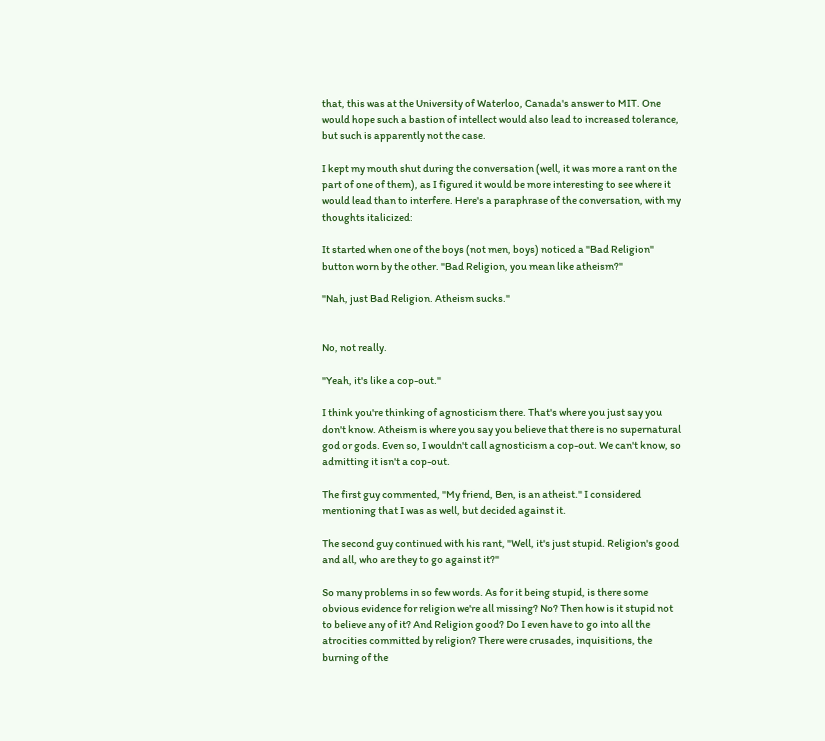that, this was at the University of Waterloo, Canada's answer to MIT. One would hope such a bastion of intellect would also lead to increased tolerance, but such is apparently not the case.

I kept my mouth shut during the conversation (well, it was more a rant on the part of one of them), as I figured it would be more interesting to see where it would lead than to interfere. Here's a paraphrase of the conversation, with my thoughts italicized:

It started when one of the boys (not men, boys) noticed a "Bad Religion" button worn by the other. "Bad Religion, you mean like atheism?"

"Nah, just Bad Religion. Atheism sucks."


No, not really.

"Yeah, it's like a cop-out."

I think you're thinking of agnosticism there. That's where you just say you don't know. Atheism is where you say you believe that there is no supernatural god or gods. Even so, I wouldn't call agnosticism a cop-out. We can't know, so admitting it isn't a cop-out.

The first guy commented, "My friend, Ben, is an atheist." I considered mentioning that I was as well, but decided against it.

The second guy continued with his rant, "Well, it's just stupid. Religion's good and all, who are they to go against it?"

So many problems in so few words. As for it being stupid, is there some obvious evidence for religion we're all missing? No? Then how is it stupid not to believe any of it? And Religion good? Do I even have to go into all the atrocities committed by religion? There were crusades, inquisitions, the burning of the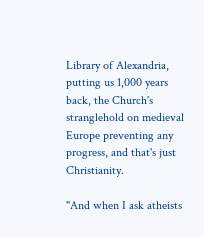Library of Alexandria, putting us 1,000 years back, the Church's stranglehold on medieval Europe preventing any progress, and that's just Christianity.

"And when I ask atheists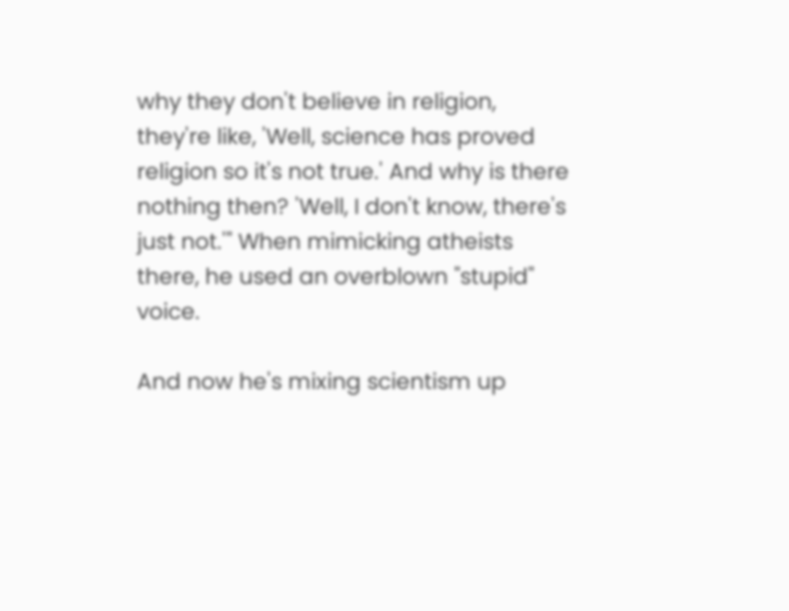why they don't believe in religion, they're like, 'Well, science has proved religion so it's not true.' And why is there nothing then? 'Well, I don't know, there's just not.'" When mimicking atheists there, he used an overblown "stupid" voice.

And now he's mixing scientism up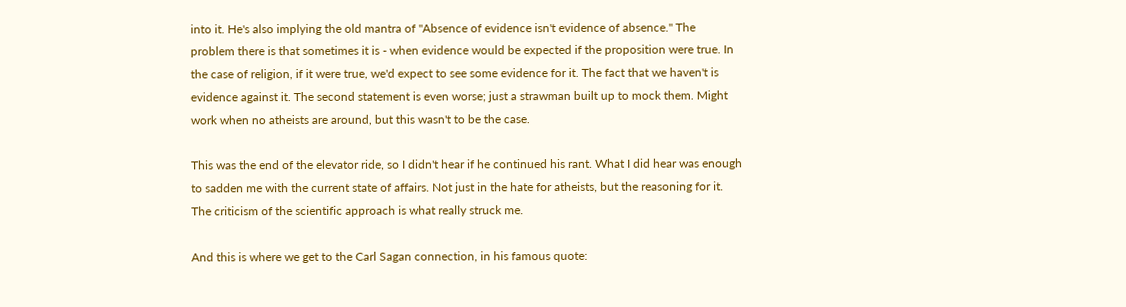into it. He's also implying the old mantra of "Absence of evidence isn't evidence of absence." The problem there is that sometimes it is - when evidence would be expected if the proposition were true. In the case of religion, if it were true, we'd expect to see some evidence for it. The fact that we haven't is evidence against it. The second statement is even worse; just a strawman built up to mock them. Might work when no atheists are around, but this wasn't to be the case.

This was the end of the elevator ride, so I didn't hear if he continued his rant. What I did hear was enough to sadden me with the current state of affairs. Not just in the hate for atheists, but the reasoning for it. The criticism of the scientific approach is what really struck me.

And this is where we get to the Carl Sagan connection, in his famous quote: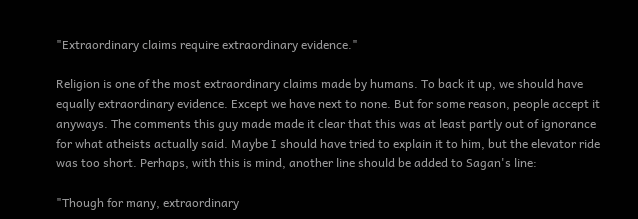"Extraordinary claims require extraordinary evidence."

Religion is one of the most extraordinary claims made by humans. To back it up, we should have equally extraordinary evidence. Except we have next to none. But for some reason, people accept it anyways. The comments this guy made made it clear that this was at least partly out of ignorance for what atheists actually said. Maybe I should have tried to explain it to him, but the elevator ride was too short. Perhaps, with this is mind, another line should be added to Sagan's line:

"Though for many, extraordinary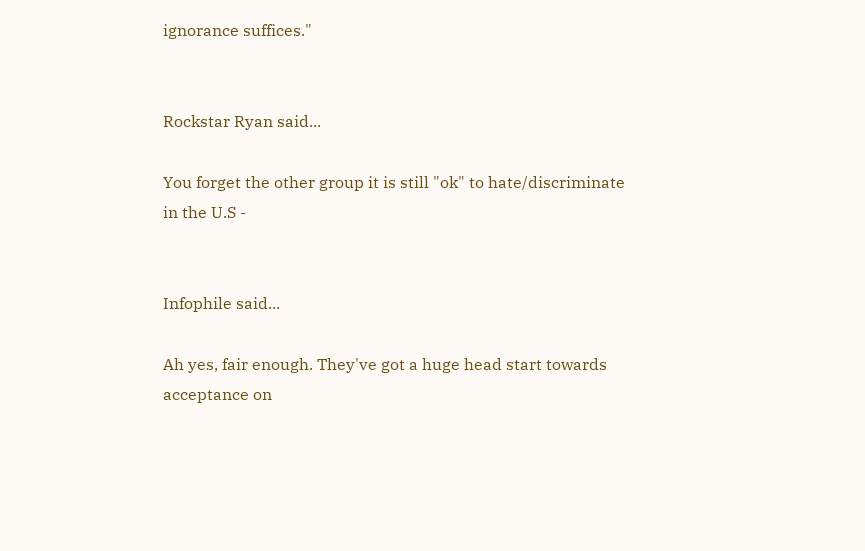ignorance suffices."


Rockstar Ryan said...

You forget the other group it is still "ok" to hate/discriminate in the U.S -


Infophile said...

Ah yes, fair enough. They've got a huge head start towards acceptance on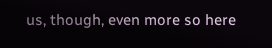us, though, even more so here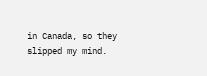in Canada, so they slipped my mind.